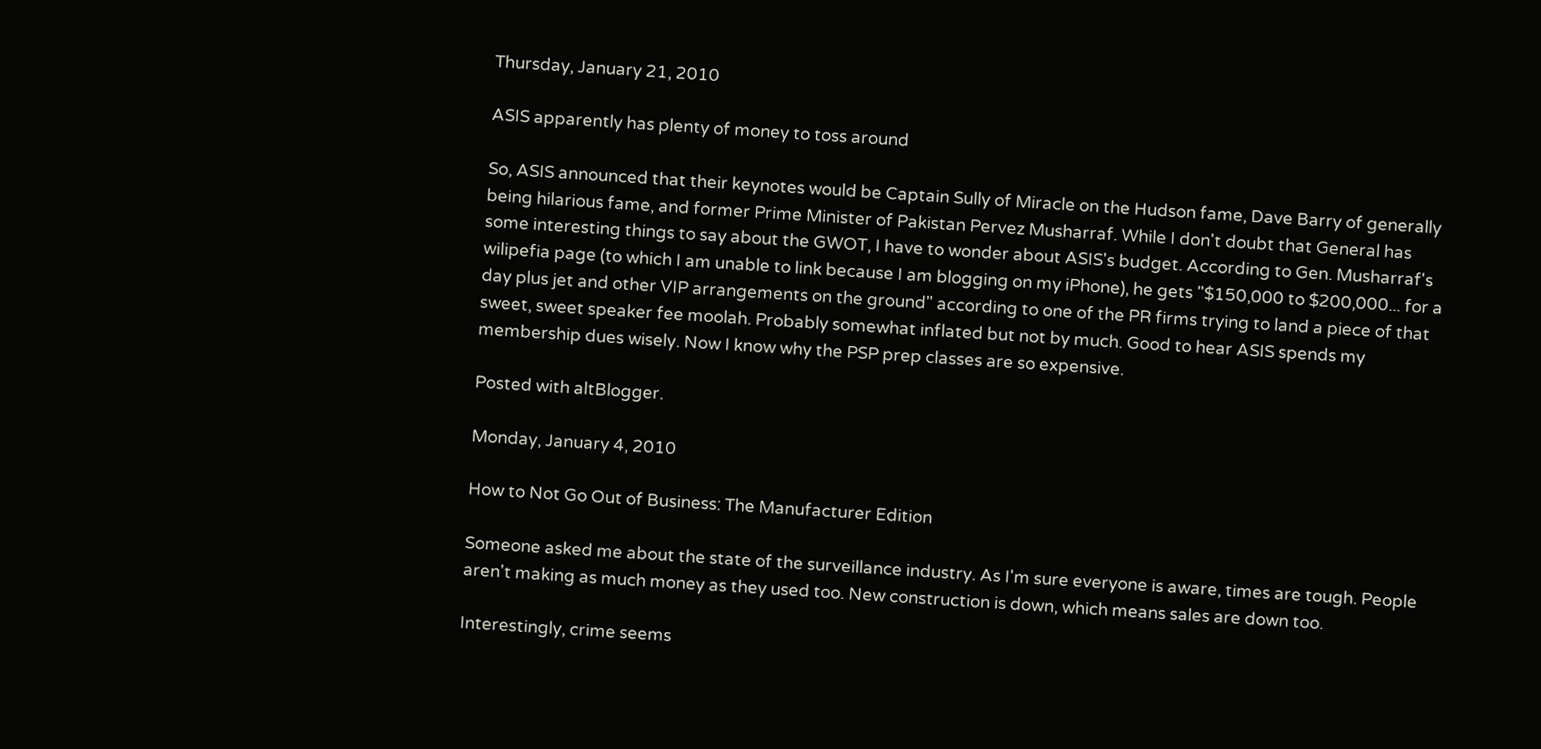Thursday, January 21, 2010

ASIS apparently has plenty of money to toss around

So, ASIS announced that their keynotes would be Captain Sully of Miracle on the Hudson fame, Dave Barry of generally being hilarious fame, and former Prime Minister of Pakistan Pervez Musharraf. While I don't doubt that General has some interesting things to say about the GWOT, I have to wonder about ASIS's budget. According to Gen. Musharraf's wilipefia page (to which I am unable to link because I am blogging on my iPhone), he gets "$150,000 to $200,000... for a day plus jet and other VIP arrangements on the ground" according to one of the PR firms trying to land a piece of that sweet, sweet speaker fee moolah. Probably somewhat inflated but not by much. Good to hear ASIS spends my membership dues wisely. Now I know why the PSP prep classes are so expensive.

Posted with altBlogger.

Monday, January 4, 2010

How to Not Go Out of Business: The Manufacturer Edition

Someone asked me about the state of the surveillance industry. As I'm sure everyone is aware, times are tough. People aren't making as much money as they used too. New construction is down, which means sales are down too.

Interestingly, crime seems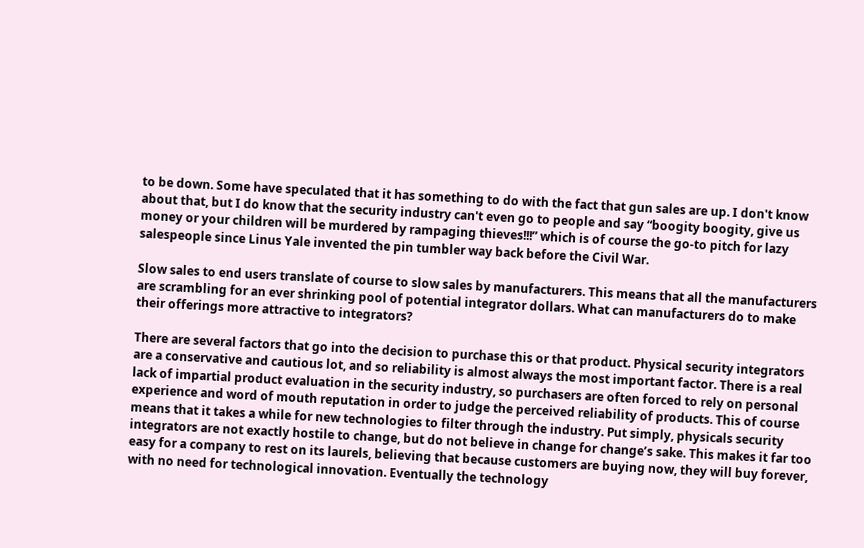to be down. Some have speculated that it has something to do with the fact that gun sales are up. I don't know about that, but I do know that the security industry can't even go to people and say “boogity boogity, give us money or your children will be murdered by rampaging thieves!!!” which is of course the go-to pitch for lazy salespeople since Linus Yale invented the pin tumbler way back before the Civil War.

Slow sales to end users translate of course to slow sales by manufacturers. This means that all the manufacturers are scrambling for an ever shrinking pool of potential integrator dollars. What can manufacturers do to make their offerings more attractive to integrators?

There are several factors that go into the decision to purchase this or that product. Physical security integrators are a conservative and cautious lot, and so reliability is almost always the most important factor. There is a real lack of impartial product evaluation in the security industry, so purchasers are often forced to rely on personal experience and word of mouth reputation in order to judge the perceived reliability of products. This of course means that it takes a while for new technologies to filter through the industry. Put simply, physicals security integrators are not exactly hostile to change, but do not believe in change for change’s sake. This makes it far too easy for a company to rest on its laurels, believing that because customers are buying now, they will buy forever, with no need for technological innovation. Eventually the technology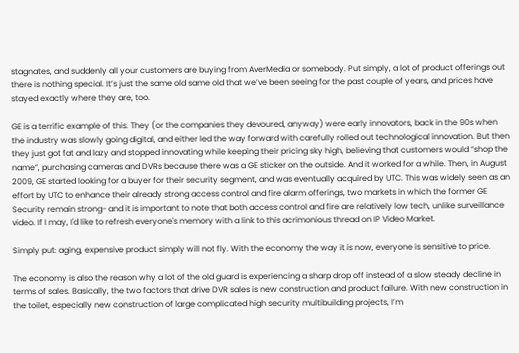stagnates, and suddenly all your customers are buying from AverMedia or somebody. Put simply, a lot of product offerings out there is nothing special. It’s just the same old same old that we’ve been seeing for the past couple of years, and prices have stayed exactly where they are, too.

GE is a terrific example of this. They (or the companies they devoured, anyway) were early innovators, back in the 90s when the industry was slowly going digital, and either led the way forward with carefully rolled out technological innovation. But then they just got fat and lazy and stopped innovating while keeping their pricing sky high, believing that customers would “shop the name”, purchasing cameras and DVRs because there was a GE sticker on the outside. And it worked for a while. Then, in August 2009, GE started looking for a buyer for their security segment, and was eventually acquired by UTC. This was widely seen as an effort by UTC to enhance their already strong access control and fire alarm offerings, two markets in which the former GE Security remain strong- and it is important to note that both access control and fire are relatively low tech, unlike surveillance video. If I may, I'd like to refresh everyone's memory with a link to this acrimonious thread on IP Video Market.

Simply put: aging, expensive product simply will not fly. With the economy the way it is now, everyone is sensitive to price.

The economy is also the reason why a lot of the old guard is experiencing a sharp drop off instead of a slow steady decline in terms of sales. Basically, the two factors that drive DVR sales is new construction and product failure. With new construction in the toilet, especially new construction of large complicated high security multibuilding projects, I’m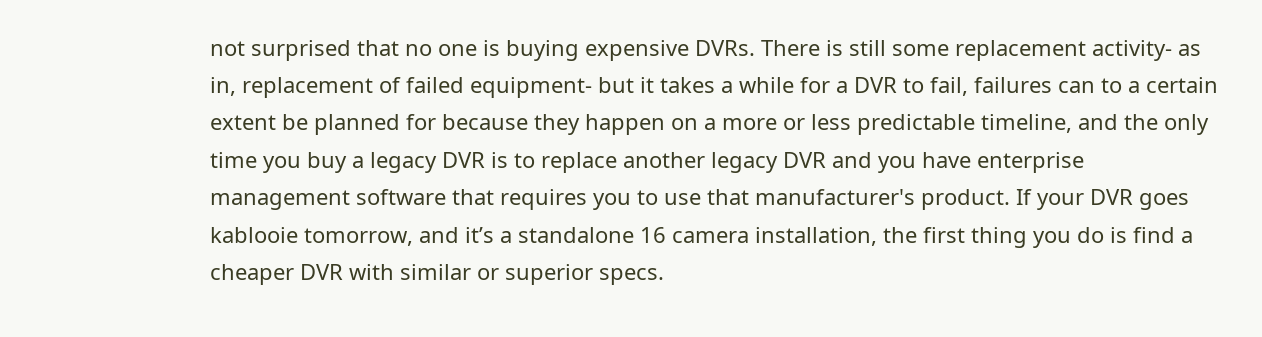not surprised that no one is buying expensive DVRs. There is still some replacement activity- as in, replacement of failed equipment- but it takes a while for a DVR to fail, failures can to a certain extent be planned for because they happen on a more or less predictable timeline, and the only time you buy a legacy DVR is to replace another legacy DVR and you have enterprise management software that requires you to use that manufacturer's product. If your DVR goes kablooie tomorrow, and it’s a standalone 16 camera installation, the first thing you do is find a cheaper DVR with similar or superior specs.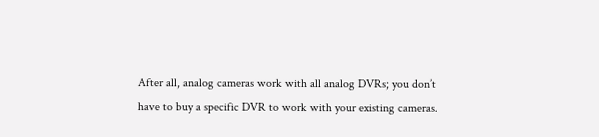After all, analog cameras work with all analog DVRs; you don’t have to buy a specific DVR to work with your existing cameras.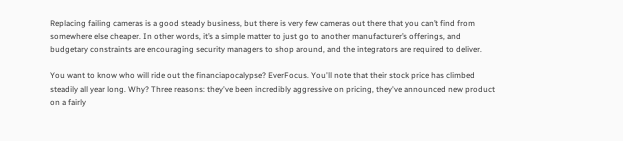Replacing failing cameras is a good steady business, but there is very few cameras out there that you can’t find from somewhere else cheaper. In other words, it’s a simple matter to just go to another manufacturer’s offerings, and budgetary constraints are encouraging security managers to shop around, and the integrators are required to deliver.

You want to know who will ride out the financiapocalypse? EverFocus. You'll note that their stock price has climbed steadily all year long. Why? Three reasons: they've been incredibly aggressive on pricing, they've announced new product on a fairly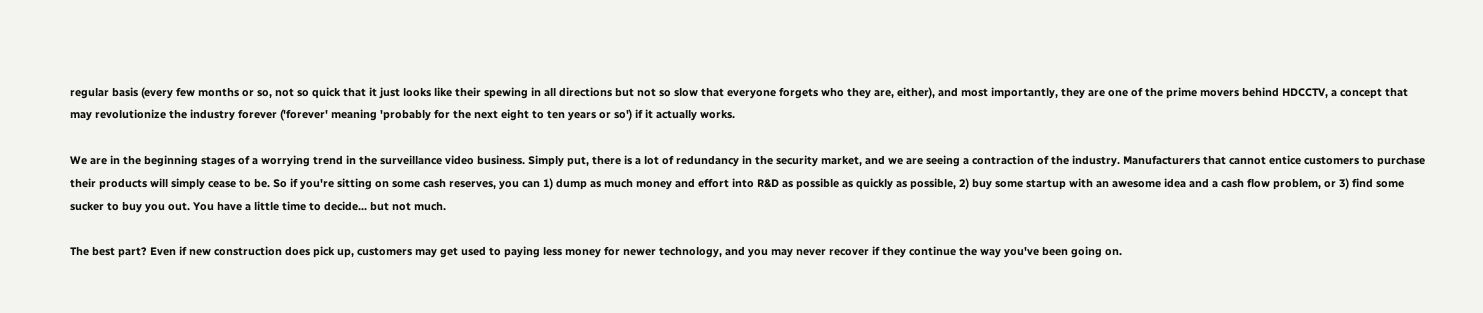regular basis (every few months or so, not so quick that it just looks like their spewing in all directions but not so slow that everyone forgets who they are, either), and most importantly, they are one of the prime movers behind HDCCTV, a concept that may revolutionize the industry forever ('forever' meaning 'probably for the next eight to ten years or so') if it actually works.

We are in the beginning stages of a worrying trend in the surveillance video business. Simply put, there is a lot of redundancy in the security market, and we are seeing a contraction of the industry. Manufacturers that cannot entice customers to purchase their products will simply cease to be. So if you're sitting on some cash reserves, you can 1) dump as much money and effort into R&D as possible as quickly as possible, 2) buy some startup with an awesome idea and a cash flow problem, or 3) find some sucker to buy you out. You have a little time to decide... but not much.

The best part? Even if new construction does pick up, customers may get used to paying less money for newer technology, and you may never recover if they continue the way you've been going on.